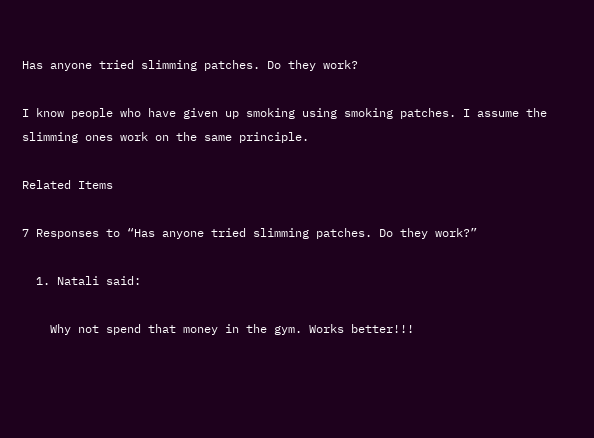Has anyone tried slimming patches. Do they work?

I know people who have given up smoking using smoking patches. I assume the slimming ones work on the same principle.

Related Items

7 Responses to “Has anyone tried slimming patches. Do they work?”

  1. Natali said:

    Why not spend that money in the gym. Works better!!!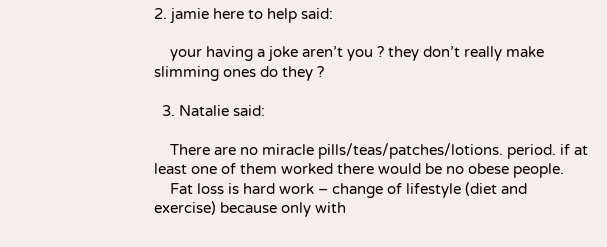2. jamie here to help said:

    your having a joke aren’t you ? they don’t really make slimming ones do they ?

  3. Natalie said:

    There are no miracle pills/teas/patches/lotions. period. if at least one of them worked there would be no obese people.
    Fat loss is hard work – change of lifestyle (diet and exercise) because only with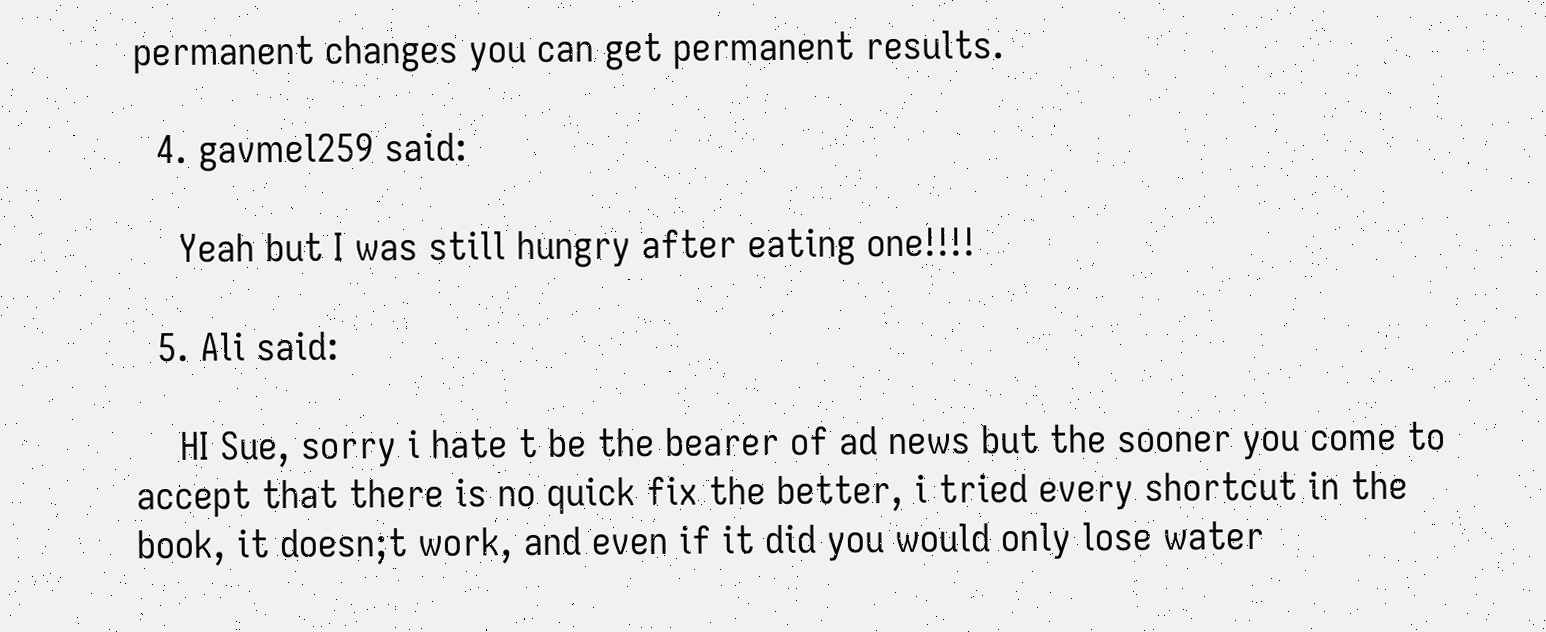permanent changes you can get permanent results.

  4. gavmel259 said:

    Yeah but I was still hungry after eating one!!!!

  5. Ali said:

    HI Sue, sorry i hate t be the bearer of ad news but the sooner you come to accept that there is no quick fix the better, i tried every shortcut in the book, it doesn;t work, and even if it did you would only lose water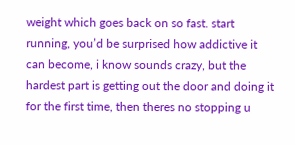weight which goes back on so fast. start running, you’d be surprised how addictive it can become, i know sounds crazy, but the hardest part is getting out the door and doing it for the first time, then theres no stopping u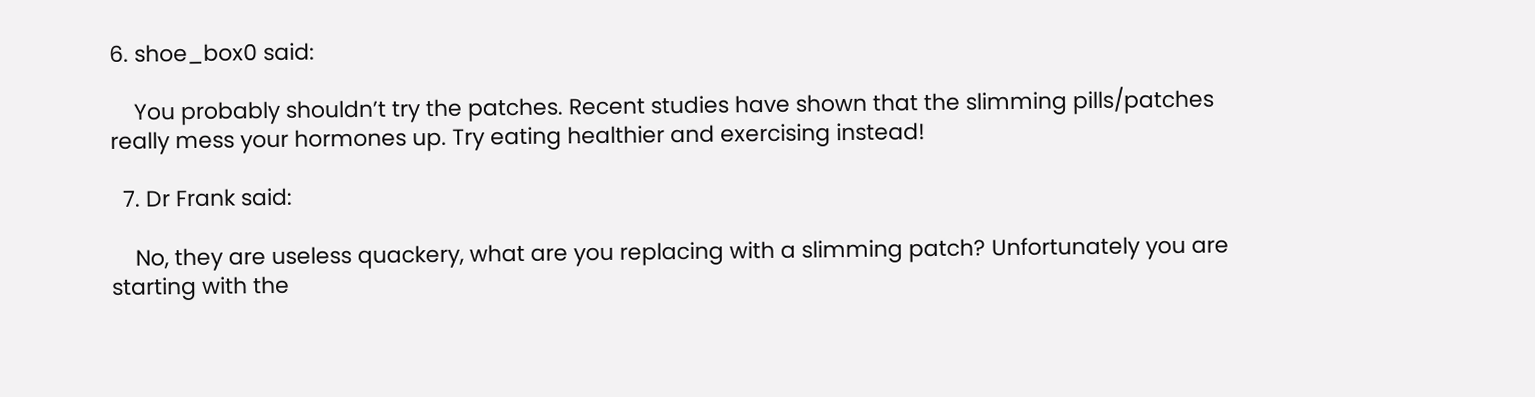6. shoe_box0 said:

    You probably shouldn’t try the patches. Recent studies have shown that the slimming pills/patches really mess your hormones up. Try eating healthier and exercising instead!

  7. Dr Frank said:

    No, they are useless quackery, what are you replacing with a slimming patch? Unfortunately you are starting with the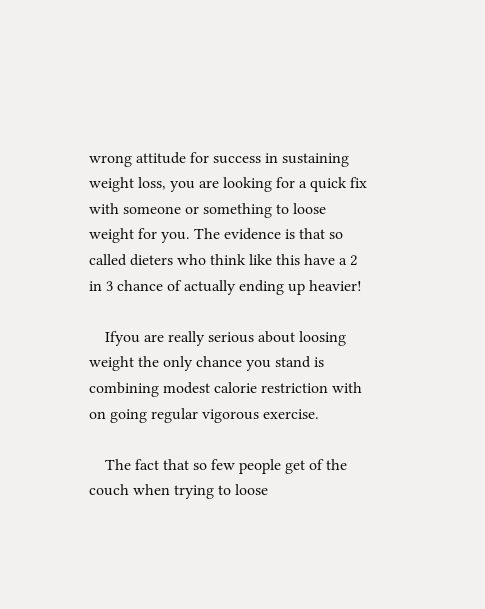wrong attitude for success in sustaining weight loss, you are looking for a quick fix with someone or something to loose weight for you. The evidence is that so called dieters who think like this have a 2 in 3 chance of actually ending up heavier!

    Ifyou are really serious about loosing weight the only chance you stand is combining modest calorie restriction with on going regular vigorous exercise.

    The fact that so few people get of the couch when trying to loose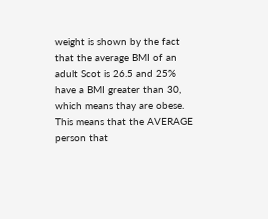weight is shown by the fact that the average BMI of an adult Scot is 26.5 and 25% have a BMI greater than 30, which means thay are obese. This means that the AVERAGE person that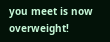you meet is now overweight!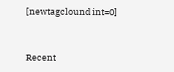[newtagclound int=0]


Recent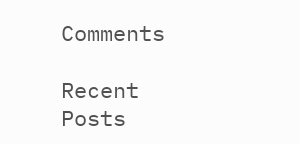Comments

Recent Posts